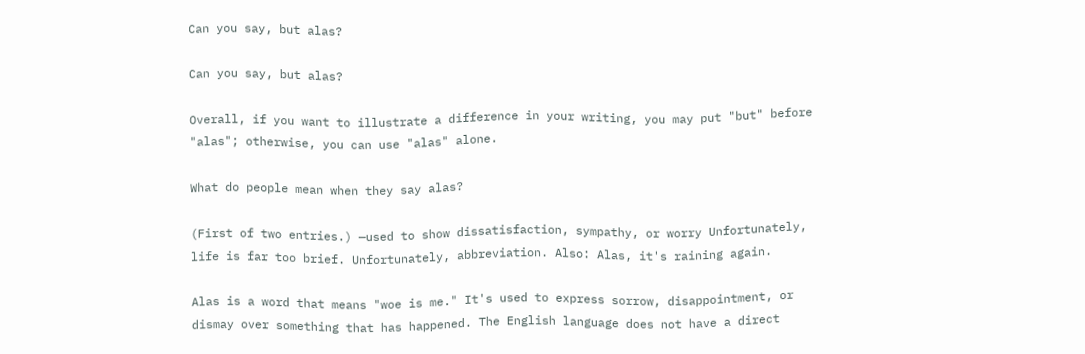Can you say, but alas?

Can you say, but alas?

Overall, if you want to illustrate a difference in your writing, you may put "but" before "alas"; otherwise, you can use "alas" alone.

What do people mean when they say alas?

(First of two entries.) —used to show dissatisfaction, sympathy, or worry Unfortunately, life is far too brief. Unfortunately, abbreviation. Also: Alas, it's raining again.

Alas is a word that means "woe is me." It's used to express sorrow, disappointment, or dismay over something that has happened. The English language does not have a direct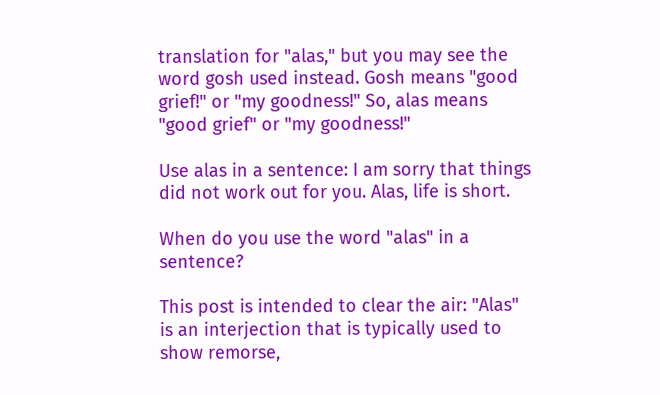translation for "alas," but you may see the word gosh used instead. Gosh means "good grief!" or "my goodness!" So, alas means "good grief" or "my goodness!"

Use alas in a sentence: I am sorry that things did not work out for you. Alas, life is short.

When do you use the word "alas" in a sentence?

This post is intended to clear the air: "Alas" is an interjection that is typically used to show remorse,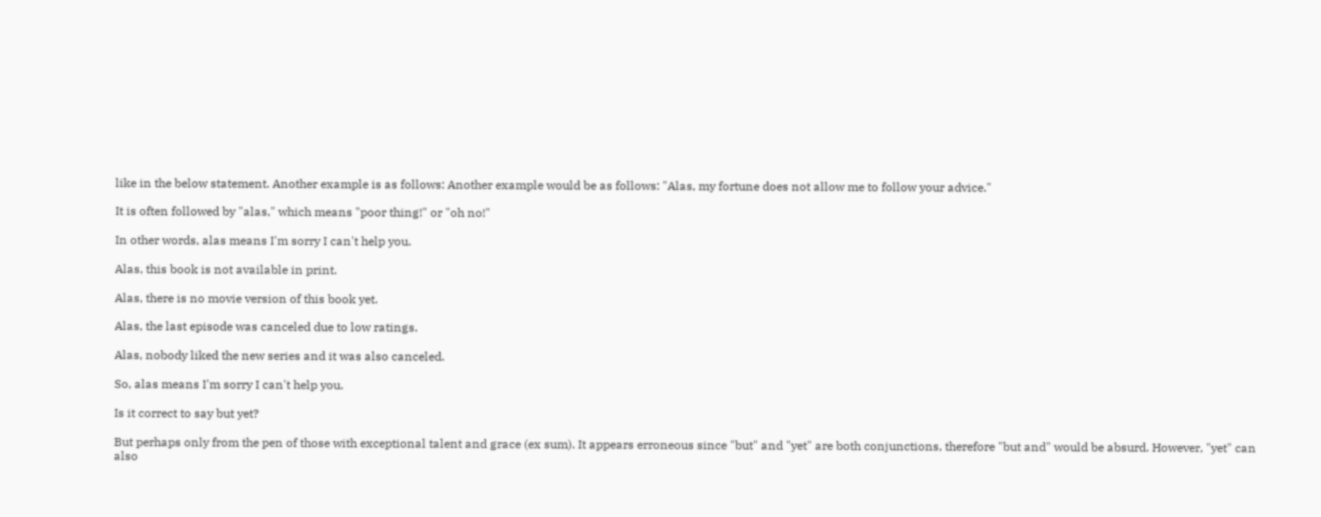like in the below statement. Another example is as follows: Another example would be as follows: "Alas, my fortune does not allow me to follow your advice."

It is often followed by "alas," which means "poor thing!" or "oh no!"

In other words, alas means I'm sorry I can't help you.

Alas, this book is not available in print.

Alas, there is no movie version of this book yet.

Alas, the last episode was canceled due to low ratings.

Alas, nobody liked the new series and it was also canceled.

So, alas means I'm sorry I can't help you.

Is it correct to say but yet?

But perhaps only from the pen of those with exceptional talent and grace (ex sum). It appears erroneous since "but" and "yet" are both conjunctions, therefore "but and" would be absurd. However, "yet" can also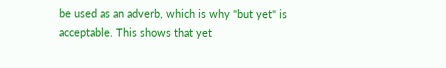be used as an adverb, which is why "but yet" is acceptable. This shows that yet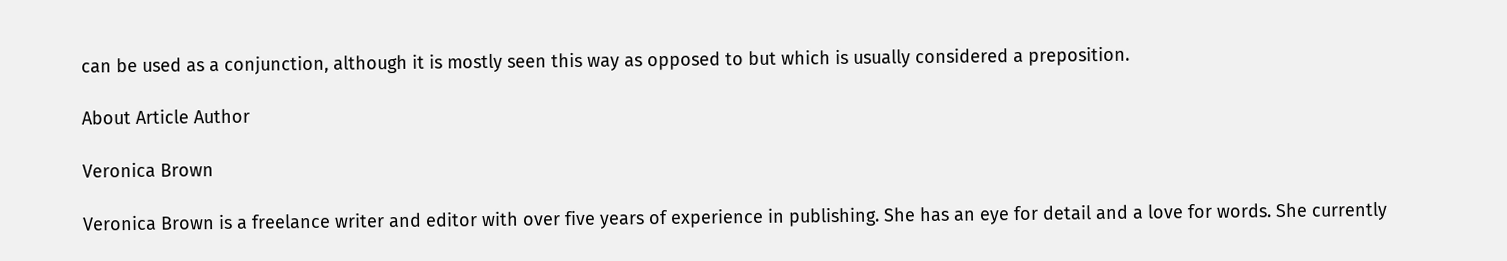can be used as a conjunction, although it is mostly seen this way as opposed to but which is usually considered a preposition.

About Article Author

Veronica Brown

Veronica Brown is a freelance writer and editor with over five years of experience in publishing. She has an eye for detail and a love for words. She currently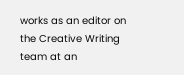works as an editor on the Creative Writing team at an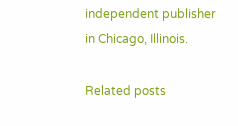independent publisher in Chicago, Illinois.

Related posts